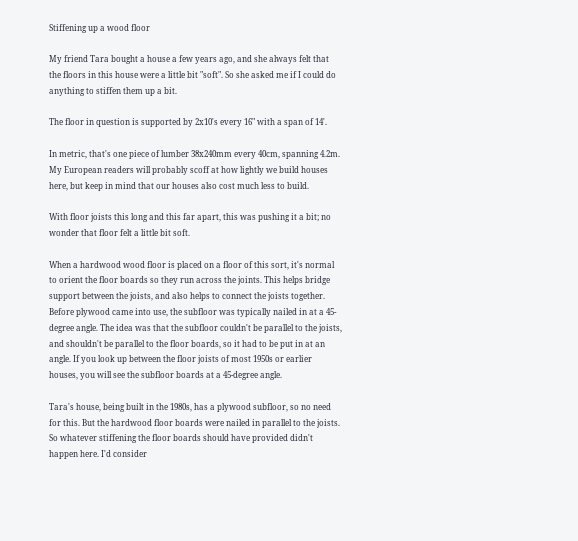Stiffening up a wood floor

My friend Tara bought a house a few years ago, and she always felt that the floors in this house were a little bit "soft". So she asked me if I could do anything to stiffen them up a bit.

The floor in question is supported by 2x10's every 16" with a span of 14'.

In metric, that's one piece of lumber 38x240mm every 40cm, spanning 4.2m. My European readers will probably scoff at how lightly we build houses here, but keep in mind that our houses also cost much less to build.

With floor joists this long and this far apart, this was pushing it a bit; no wonder that floor felt a little bit soft.

When a hardwood wood floor is placed on a floor of this sort, it's normal to orient the floor boards so they run across the joints. This helps bridge support between the joists, and also helps to connect the joists together. Before plywood came into use, the subfloor was typically nailed in at a 45-degree angle. The idea was that the subfloor couldn't be parallel to the joists, and shouldn't be parallel to the floor boards, so it had to be put in at an angle. If you look up between the floor joists of most 1950s or earlier houses, you will see the subfloor boards at a 45-degree angle.

Tara's house, being built in the 1980s, has a plywood subfloor, so no need for this. But the hardwood floor boards were nailed in parallel to the joists. So whatever stiffening the floor boards should have provided didn't happen here. I'd consider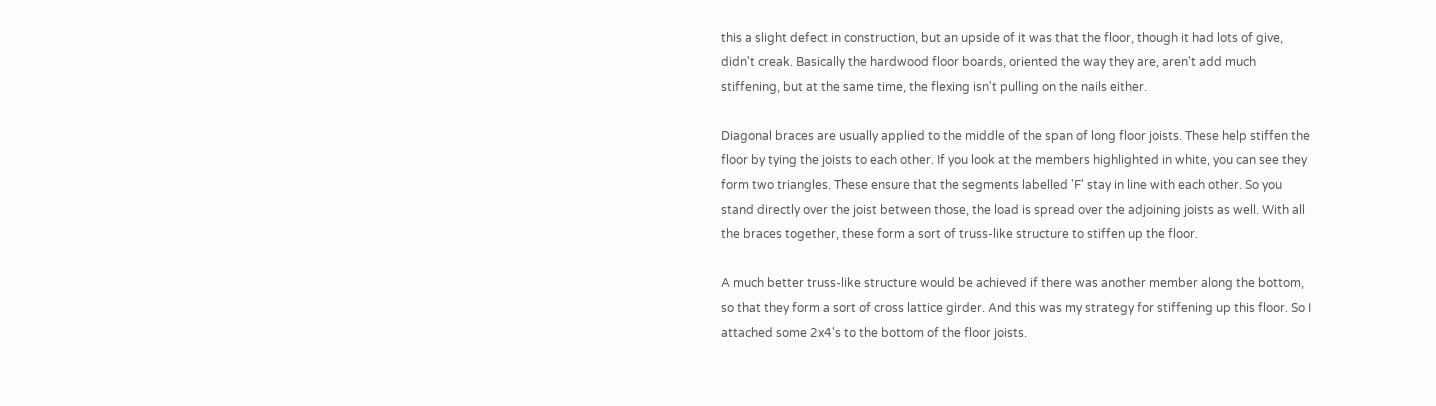this a slight defect in construction, but an upside of it was that the floor, though it had lots of give, didn't creak. Basically the hardwood floor boards, oriented the way they are, aren't add much stiffening, but at the same time, the flexing isn't pulling on the nails either.

Diagonal braces are usually applied to the middle of the span of long floor joists. These help stiffen the floor by tying the joists to each other. If you look at the members highlighted in white, you can see they form two triangles. These ensure that the segments labelled 'F' stay in line with each other. So you stand directly over the joist between those, the load is spread over the adjoining joists as well. With all the braces together, these form a sort of truss-like structure to stiffen up the floor.

A much better truss-like structure would be achieved if there was another member along the bottom, so that they form a sort of cross lattice girder. And this was my strategy for stiffening up this floor. So I attached some 2x4's to the bottom of the floor joists.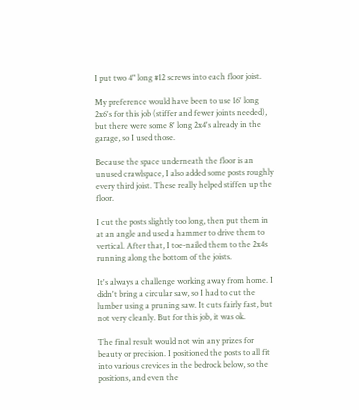I put two 4" long #12 screws into each floor joist.

My preference would have been to use 16' long 2x6's for this job (stiffer and fewer joints needed), but there were some 8' long 2x4's already in the garage, so I used those.

Because the space underneath the floor is an unused crawlspace, I also added some posts roughly every third joist. These really helped stiffen up the floor.

I cut the posts slightly too long, then put them in at an angle and used a hammer to drive them to vertical. After that, I toe-nailed them to the 2x4s running along the bottom of the joists.

It's always a challenge working away from home. I didn't bring a circular saw, so I had to cut the lumber using a pruning saw. It cuts fairly fast, but not very cleanly. But for this job, it was ok.

The final result would not win any prizes for beauty or precision. I positioned the posts to all fit into various crevices in the bedrock below, so the positions, and even the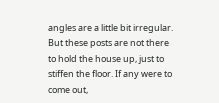angles are a little bit irregular. But these posts are not there to hold the house up, just to stiffen the floor. If any were to come out,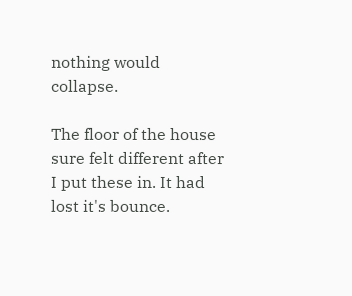nothing would collapse.

The floor of the house sure felt different after I put these in. It had lost it's bounce.